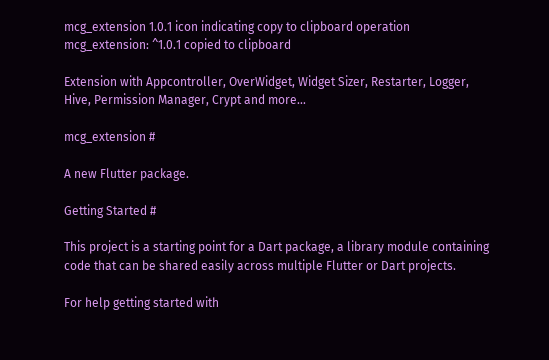mcg_extension 1.0.1 icon indicating copy to clipboard operation
mcg_extension: ^1.0.1 copied to clipboard

Extension with Appcontroller, OverWidget, Widget Sizer, Restarter, Logger, Hive, Permission Manager, Crypt and more...

mcg_extension #

A new Flutter package.

Getting Started #

This project is a starting point for a Dart package, a library module containing code that can be shared easily across multiple Flutter or Dart projects.

For help getting started with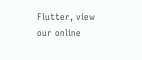Flutter, view our online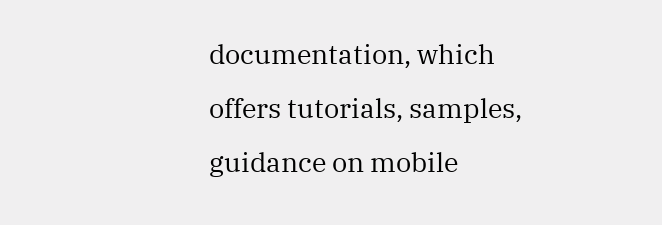documentation, which offers tutorials, samples, guidance on mobile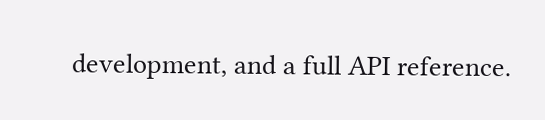development, and a full API reference.